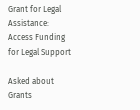Grant for Legal Assistance: Access Funding for Legal Support

Asked about Grants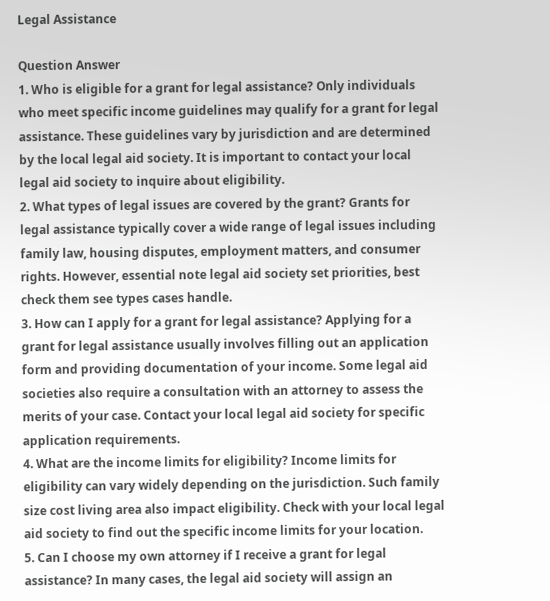Legal Assistance

Question Answer
1. Who is eligible for a grant for legal assistance? Only individuals who meet specific income guidelines may qualify for a grant for legal assistance. These guidelines vary by jurisdiction and are determined by the local legal aid society. It is important to contact your local legal aid society to inquire about eligibility.
2. What types of legal issues are covered by the grant? Grants for legal assistance typically cover a wide range of legal issues including family law, housing disputes, employment matters, and consumer rights. However, essential note legal aid society set priorities, best check them see types cases handle.
3. How can I apply for a grant for legal assistance? Applying for a grant for legal assistance usually involves filling out an application form and providing documentation of your income. Some legal aid societies also require a consultation with an attorney to assess the merits of your case. Contact your local legal aid society for specific application requirements.
4. What are the income limits for eligibility? Income limits for eligibility can vary widely depending on the jurisdiction. Such family size cost living area also impact eligibility. Check with your local legal aid society to find out the specific income limits for your location.
5. Can I choose my own attorney if I receive a grant for legal assistance? In many cases, the legal aid society will assign an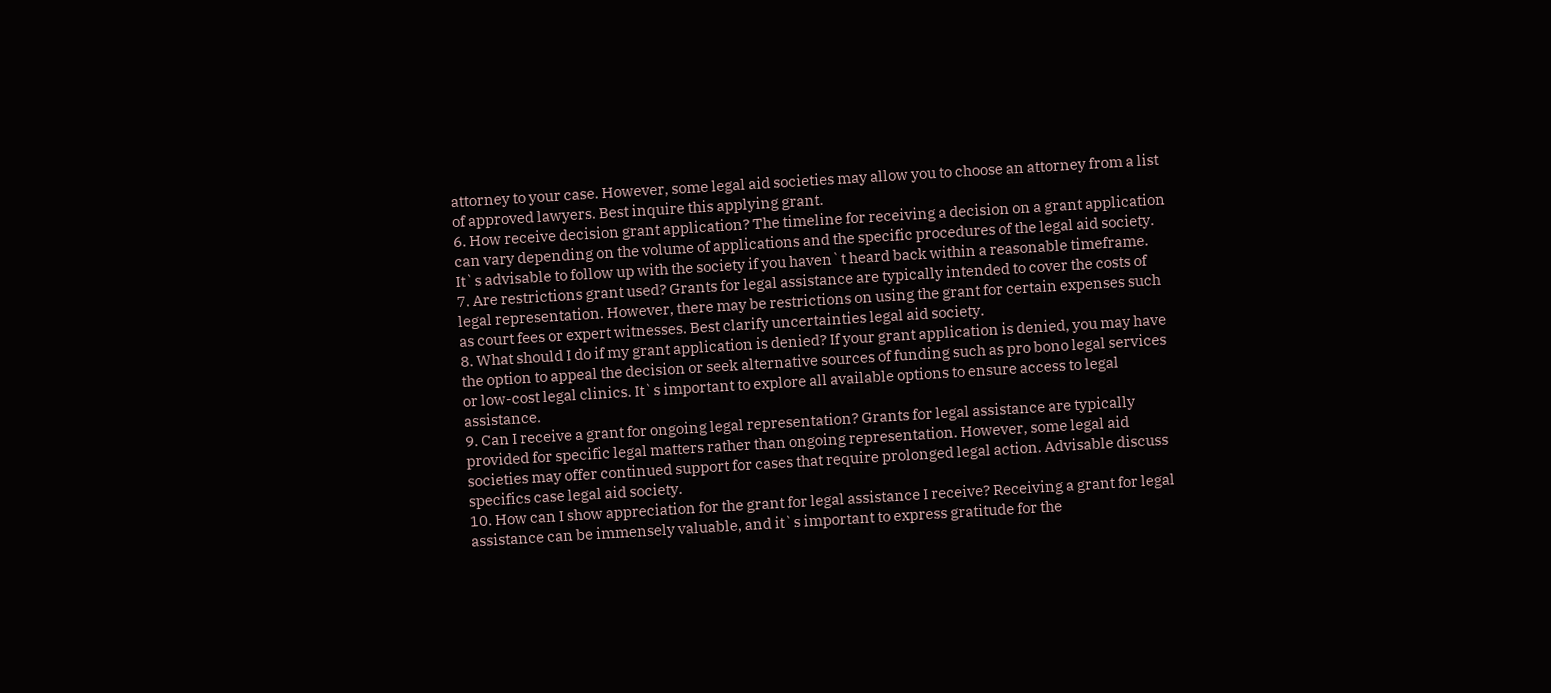attorney to your case. However, some legal aid societies may allow you to choose an attorney from a list of approved lawyers. Best inquire this applying grant.
6. How receive decision grant application? The timeline for receiving a decision on a grant application can vary depending on the volume of applications and the specific procedures of the legal aid society. It`s advisable to follow up with the society if you haven`t heard back within a reasonable timeframe.
7. Are restrictions grant used? Grants for legal assistance are typically intended to cover the costs of legal representation. However, there may be restrictions on using the grant for certain expenses such as court fees or expert witnesses. Best clarify uncertainties legal aid society.
8. What should I do if my grant application is denied? If your grant application is denied, you may have the option to appeal the decision or seek alternative sources of funding such as pro bono legal services or low-cost legal clinics. It`s important to explore all available options to ensure access to legal assistance.
9. Can I receive a grant for ongoing legal representation? Grants for legal assistance are typically provided for specific legal matters rather than ongoing representation. However, some legal aid societies may offer continued support for cases that require prolonged legal action. Advisable discuss specifics case legal aid society.
10. How can I show appreciation for the grant for legal assistance I receive? Receiving a grant for legal assistance can be immensely valuable, and it`s important to express gratitude for the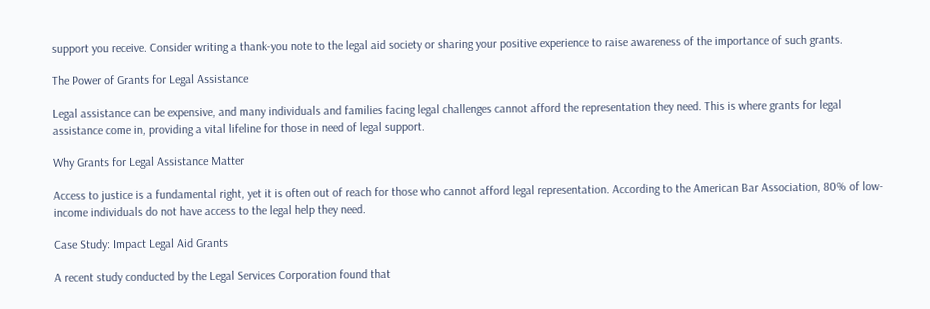support you receive. Consider writing a thank-you note to the legal aid society or sharing your positive experience to raise awareness of the importance of such grants.

The Power of Grants for Legal Assistance

Legal assistance can be expensive, and many individuals and families facing legal challenges cannot afford the representation they need. This is where grants for legal assistance come in, providing a vital lifeline for those in need of legal support.

Why Grants for Legal Assistance Matter

Access to justice is a fundamental right, yet it is often out of reach for those who cannot afford legal representation. According to the American Bar Association, 80% of low-income individuals do not have access to the legal help they need.

Case Study: Impact Legal Aid Grants

A recent study conducted by the Legal Services Corporation found that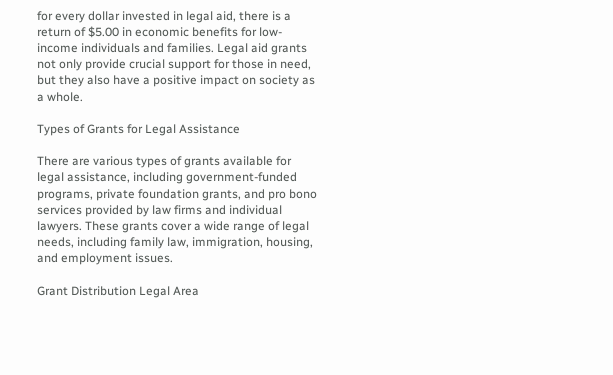for every dollar invested in legal aid, there is a return of $5.00 in economic benefits for low-income individuals and families. Legal aid grants not only provide crucial support for those in need, but they also have a positive impact on society as a whole.

Types of Grants for Legal Assistance

There are various types of grants available for legal assistance, including government-funded programs, private foundation grants, and pro bono services provided by law firms and individual lawyers. These grants cover a wide range of legal needs, including family law, immigration, housing, and employment issues.

Grant Distribution Legal Area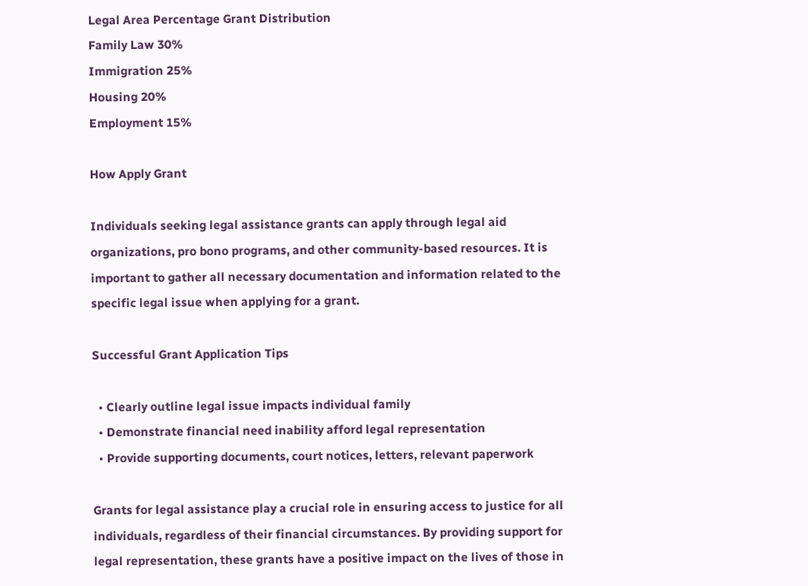Legal Area Percentage Grant Distribution
Family Law 30%
Immigration 25%
Housing 20%
Employment 15%

How Apply Grant

Individuals seeking legal assistance grants can apply through legal aid organizations, pro bono programs, and other community-based resources. It is important to gather all necessary documentation and information related to the specific legal issue when applying for a grant.

Successful Grant Application Tips

  • Clearly outline legal issue impacts individual family
  • Demonstrate financial need inability afford legal representation
  • Provide supporting documents, court notices, letters, relevant paperwork

Grants for legal assistance play a crucial role in ensuring access to justice for all individuals, regardless of their financial circumstances. By providing support for legal representation, these grants have a positive impact on the lives of those in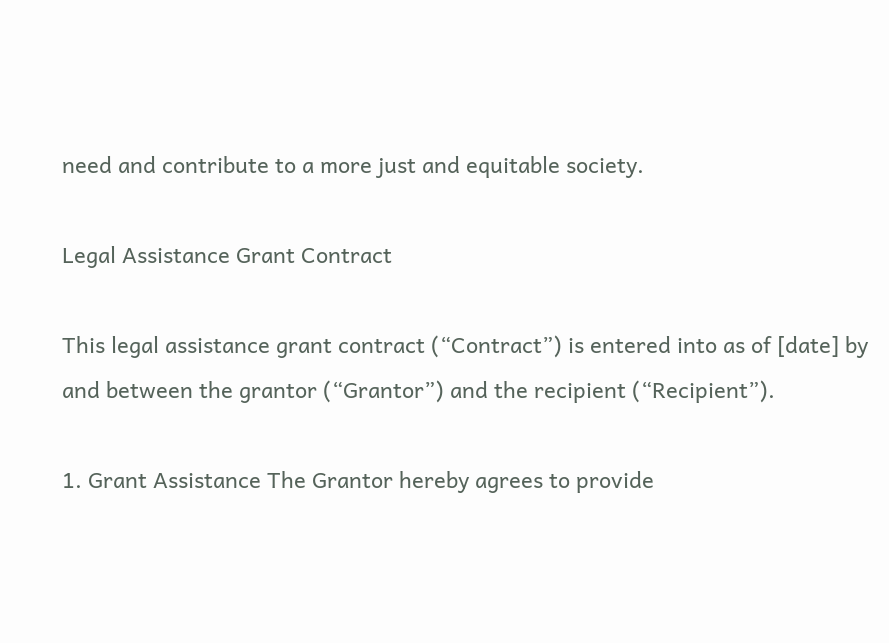need and contribute to a more just and equitable society.

Legal Assistance Grant Contract

This legal assistance grant contract (“Contract”) is entered into as of [date] by and between the grantor (“Grantor”) and the recipient (“Recipient”).

1. Grant Assistance The Grantor hereby agrees to provide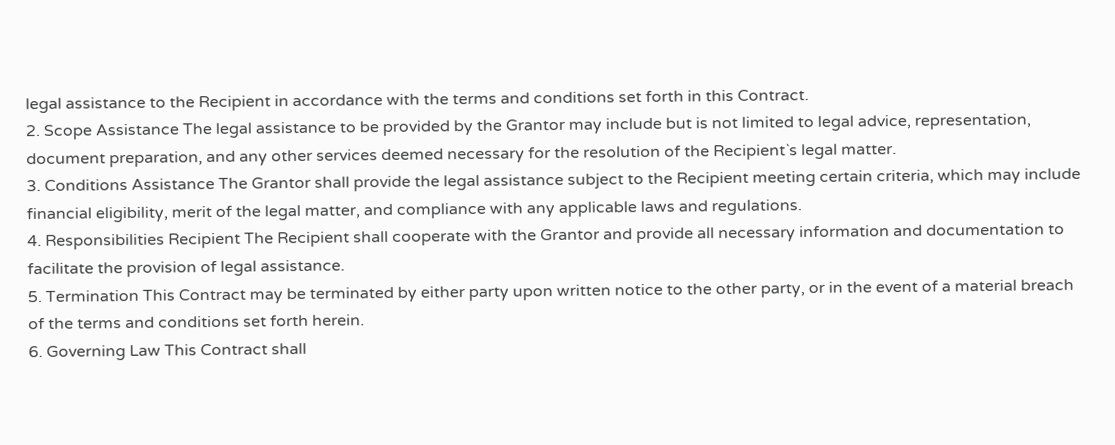legal assistance to the Recipient in accordance with the terms and conditions set forth in this Contract.
2. Scope Assistance The legal assistance to be provided by the Grantor may include but is not limited to legal advice, representation, document preparation, and any other services deemed necessary for the resolution of the Recipient`s legal matter.
3. Conditions Assistance The Grantor shall provide the legal assistance subject to the Recipient meeting certain criteria, which may include financial eligibility, merit of the legal matter, and compliance with any applicable laws and regulations.
4. Responsibilities Recipient The Recipient shall cooperate with the Grantor and provide all necessary information and documentation to facilitate the provision of legal assistance.
5. Termination This Contract may be terminated by either party upon written notice to the other party, or in the event of a material breach of the terms and conditions set forth herein.
6. Governing Law This Contract shall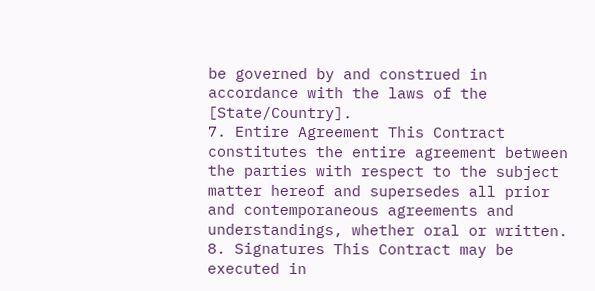be governed by and construed in accordance with the laws of the [State/Country].
7. Entire Agreement This Contract constitutes the entire agreement between the parties with respect to the subject matter hereof and supersedes all prior and contemporaneous agreements and understandings, whether oral or written.
8. Signatures This Contract may be executed in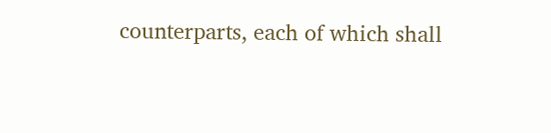counterparts, each of which shall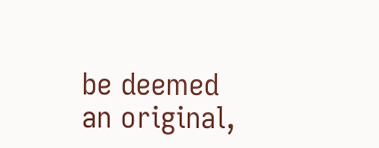be deemed an original,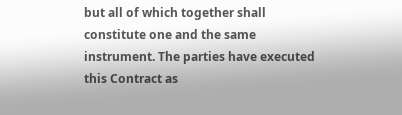but all of which together shall constitute one and the same instrument. The parties have executed this Contract as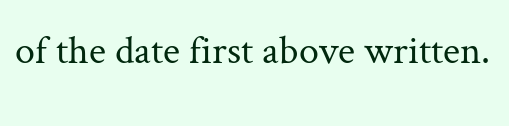of the date first above written.